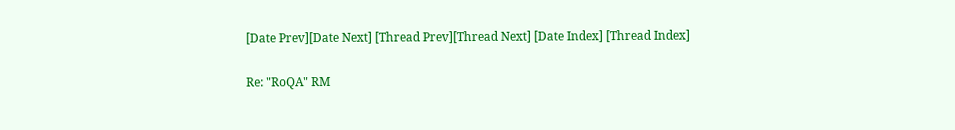[Date Prev][Date Next] [Thread Prev][Thread Next] [Date Index] [Thread Index]

Re: "RoQA" RM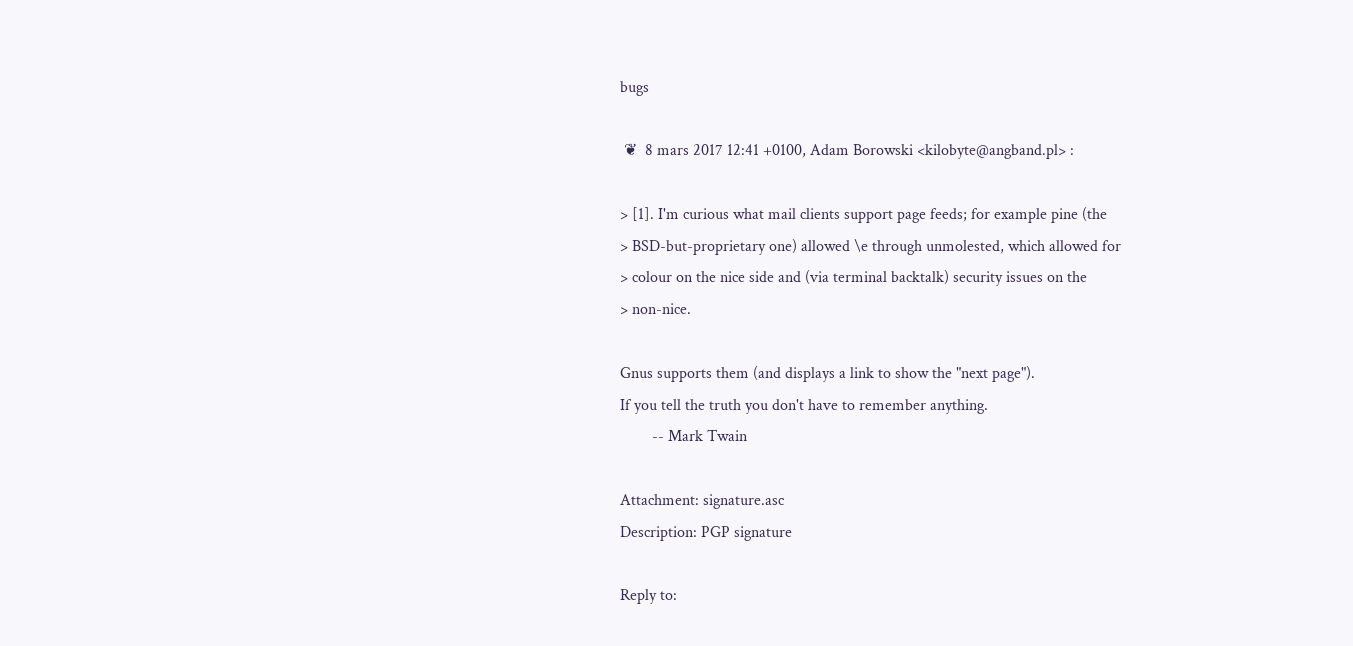bugs

 ❦  8 mars 2017 12:41 +0100, Adam Borowski <kilobyte@angband.pl> :

> [1]. I'm curious what mail clients support page feeds; for example pine (the
> BSD-but-proprietary one) allowed \e through unmolested, which allowed for
> colour on the nice side and (via terminal backtalk) security issues on the
> non-nice.

Gnus supports them (and displays a link to show the "next page").
If you tell the truth you don't have to remember anything.
        -- Mark Twain

Attachment: signature.asc
Description: PGP signature

Reply to: